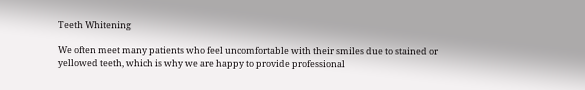Teeth Whitening

We often meet many patients who feel uncomfortable with their smiles due to stained or yellowed teeth, which is why we are happy to provide professional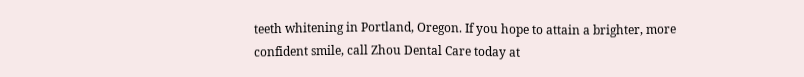teeth whitening in Portland, Oregon. If you hope to attain a brighter, more confident smile, call Zhou Dental Care today at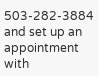503-282-3884 and set up an appointment with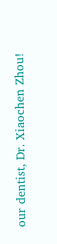our dentist, Dr. Xiaochen Zhou!